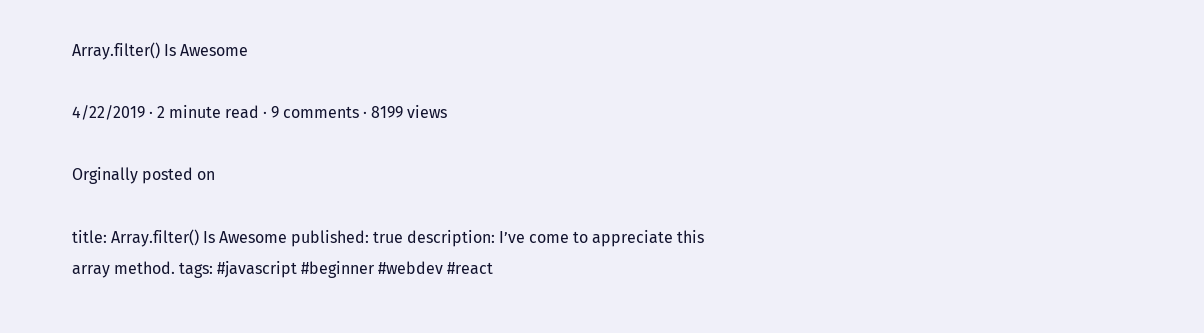Array.filter() Is Awesome

4/22/2019 · 2 minute read · 9 comments · 8199 views

Orginally posted on

title: Array.filter() Is Awesome published: true description: I’ve come to appreciate this array method. tags: #javascript #beginner #webdev #react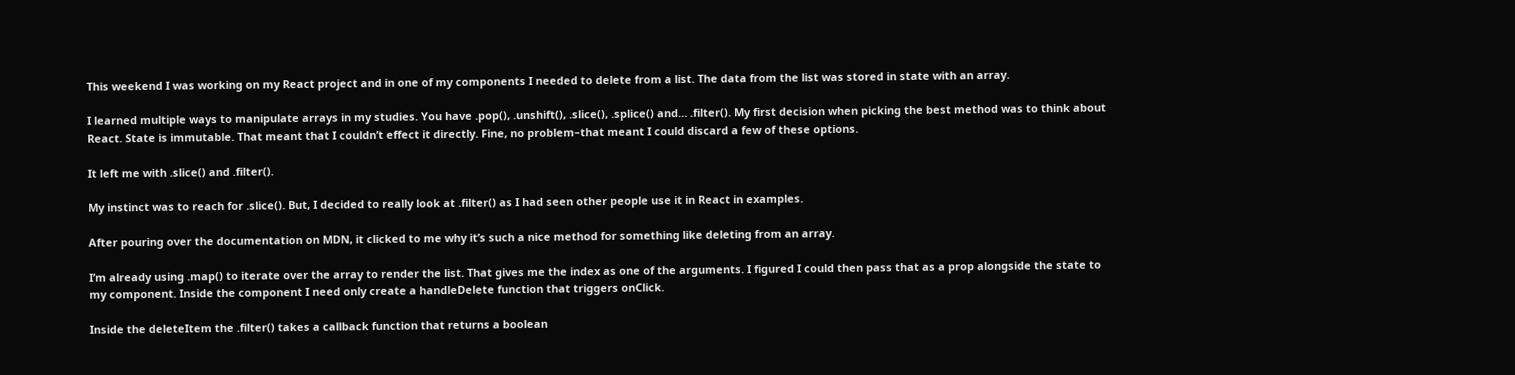This weekend I was working on my React project and in one of my components I needed to delete from a list. The data from the list was stored in state with an array.

I learned multiple ways to manipulate arrays in my studies. You have .pop(), .unshift(), .slice(), .splice() and… .filter(). My first decision when picking the best method was to think about React. State is immutable. That meant that I couldn’t effect it directly. Fine, no problem–that meant I could discard a few of these options.

It left me with .slice() and .filter().

My instinct was to reach for .slice(). But, I decided to really look at .filter() as I had seen other people use it in React in examples.

After pouring over the documentation on MDN, it clicked to me why it’s such a nice method for something like deleting from an array.

I’m already using .map() to iterate over the array to render the list. That gives me the index as one of the arguments. I figured I could then pass that as a prop alongside the state to my component. Inside the component I need only create a handleDelete function that triggers onClick.

Inside the deleteItem the .filter() takes a callback function that returns a boolean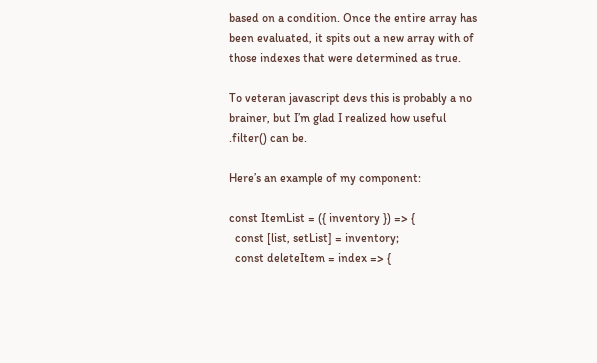based on a condition. Once the entire array has been evaluated, it spits out a new array with of those indexes that were determined as true.

To veteran javascript devs this is probably a no brainer, but I’m glad I realized how useful .filter() can be.

Here’s an example of my component:

const ItemList = ({ inventory }) => {
  const [list, setList] = inventory;
  const deleteItem = index => {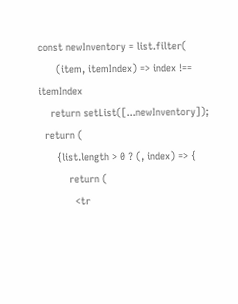const newInventory = list.filter(
      (item, itemIndex) => index !== itemIndex
    return setList([...newInventory]);
  return (
      {list.length > 0 ? (, index) => {
          return (
            <tr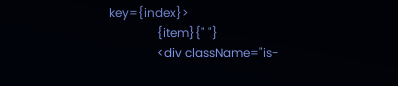key={index}>
                {item}{" "}
                <div className="is-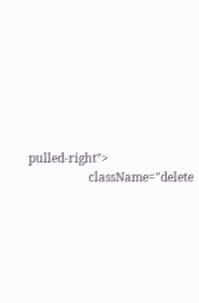pulled-right">
                    className="delete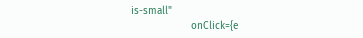is-small"
                    onClick={e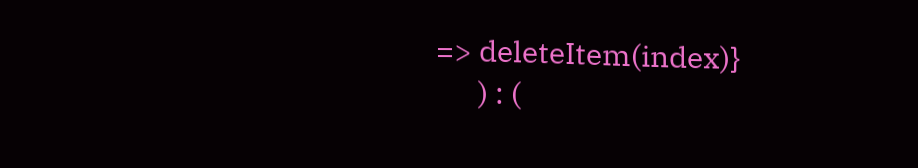=> deleteItem(index)}
      ) : (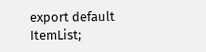export default ItemList;